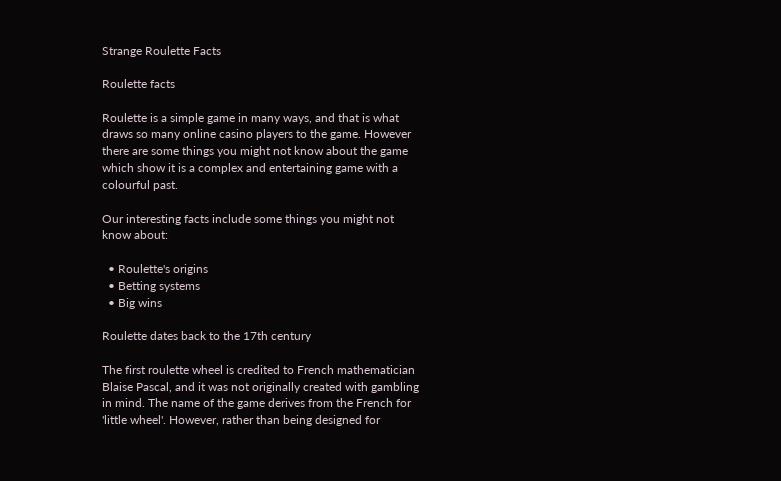Strange Roulette Facts

Roulette facts

Roulette is a simple game in many ways, and that is what draws so many online casino players to the game. However there are some things you might not know about the game which show it is a complex and entertaining game with a colourful past.

Our interesting facts include some things you might not know about:

  • Roulette's origins
  • Betting systems
  • Big wins

Roulette dates back to the 17th century

The first roulette wheel is credited to French mathematician Blaise Pascal, and it was not originally created with gambling in mind. The name of the game derives from the French for 'little wheel'. However, rather than being designed for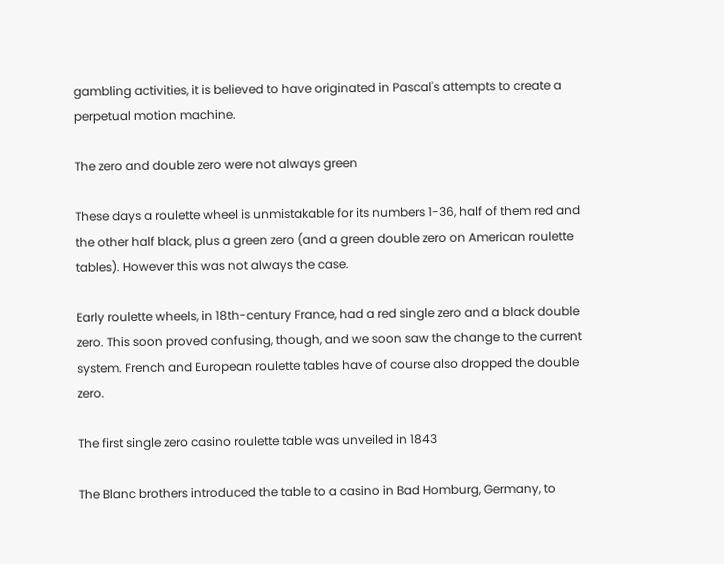gambling activities, it is believed to have originated in Pascal's attempts to create a perpetual motion machine.

The zero and double zero were not always green

These days a roulette wheel is unmistakable for its numbers 1-36, half of them red and the other half black, plus a green zero (and a green double zero on American roulette tables). However this was not always the case.

Early roulette wheels, in 18th-century France, had a red single zero and a black double zero. This soon proved confusing, though, and we soon saw the change to the current system. French and European roulette tables have of course also dropped the double zero.

The first single zero casino roulette table was unveiled in 1843

The Blanc brothers introduced the table to a casino in Bad Homburg, Germany, to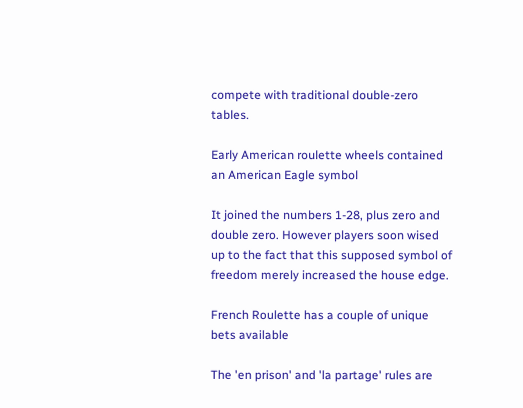compete with traditional double-zero tables.

Early American roulette wheels contained an American Eagle symbol

It joined the numbers 1-28, plus zero and double zero. However players soon wised up to the fact that this supposed symbol of freedom merely increased the house edge.

French Roulette has a couple of unique bets available

The 'en prison' and 'la partage' rules are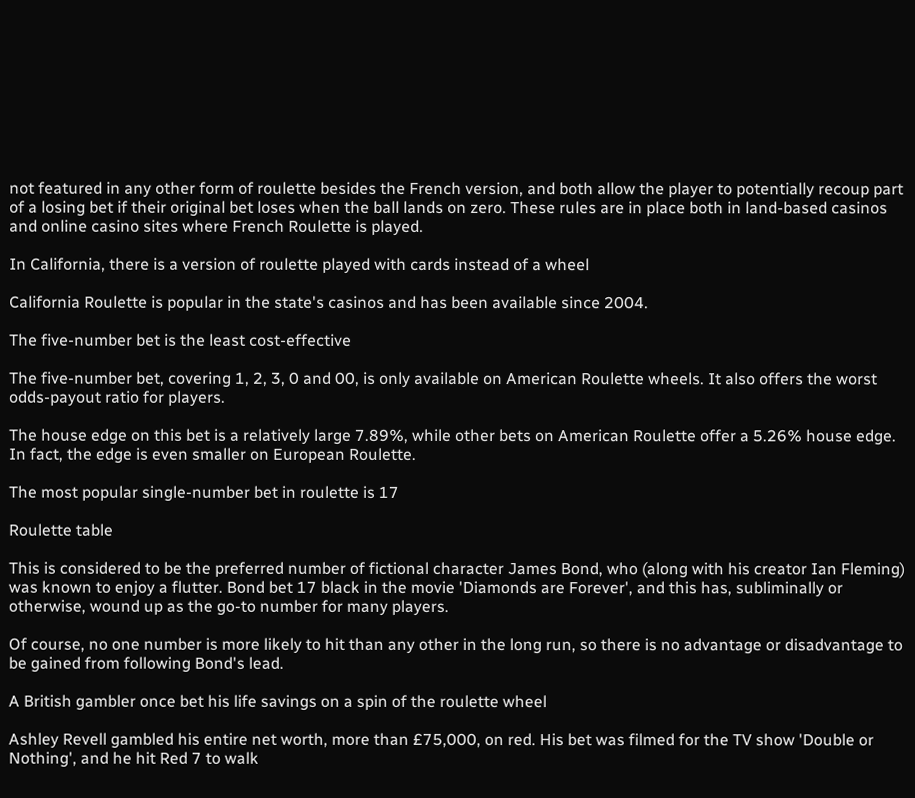not featured in any other form of roulette besides the French version, and both allow the player to potentially recoup part of a losing bet if their original bet loses when the ball lands on zero. These rules are in place both in land-based casinos and online casino sites where French Roulette is played.

In California, there is a version of roulette played with cards instead of a wheel

California Roulette is popular in the state's casinos and has been available since 2004.

The five-number bet is the least cost-effective

The five-number bet, covering 1, 2, 3, 0 and 00, is only available on American Roulette wheels. It also offers the worst odds-payout ratio for players.

The house edge on this bet is a relatively large 7.89%, while other bets on American Roulette offer a 5.26% house edge. In fact, the edge is even smaller on European Roulette.

The most popular single-number bet in roulette is 17

Roulette table

This is considered to be the preferred number of fictional character James Bond, who (along with his creator Ian Fleming) was known to enjoy a flutter. Bond bet 17 black in the movie 'Diamonds are Forever', and this has, subliminally or otherwise, wound up as the go-to number for many players.

Of course, no one number is more likely to hit than any other in the long run, so there is no advantage or disadvantage to be gained from following Bond's lead.

A British gambler once bet his life savings on a spin of the roulette wheel

Ashley Revell gambled his entire net worth, more than £75,000, on red. His bet was filmed for the TV show 'Double or Nothing', and he hit Red 7 to walk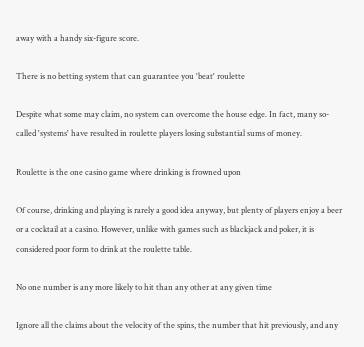away with a handy six-figure score.

There is no betting system that can guarantee you 'beat' roulette

Despite what some may claim, no system can overcome the house edge. In fact, many so-called 'systems' have resulted in roulette players losing substantial sums of money.

Roulette is the one casino game where drinking is frowned upon

Of course, drinking and playing is rarely a good idea anyway, but plenty of players enjoy a beer or a cocktail at a casino. However, unlike with games such as blackjack and poker, it is considered poor form to drink at the roulette table.

No one number is any more likely to hit than any other at any given time

Ignore all the claims about the velocity of the spins, the number that hit previously, and any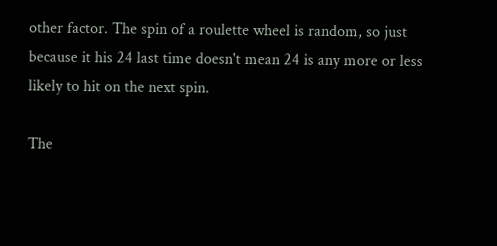other factor. The spin of a roulette wheel is random, so just because it his 24 last time doesn't mean 24 is any more or less likely to hit on the next spin.

The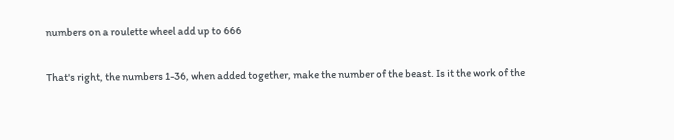numbers on a roulette wheel add up to 666

That's right, the numbers 1-36, when added together, make the number of the beast. Is it the work of the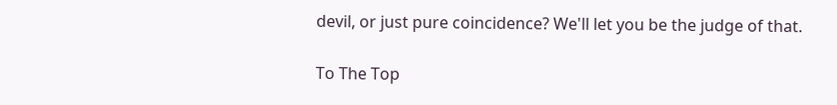devil, or just pure coincidence? We'll let you be the judge of that.

To The Top